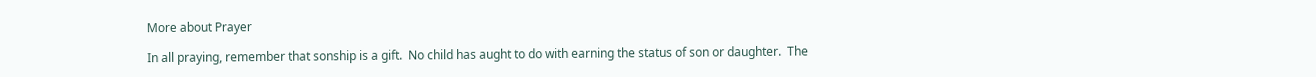More about Prayer

In all praying, remember that sonship is a gift.  No child has aught to do with earning the status of son or daughter.  The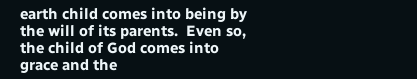earth child comes into being by the will of its parents.  Even so, the child of God comes into grace and the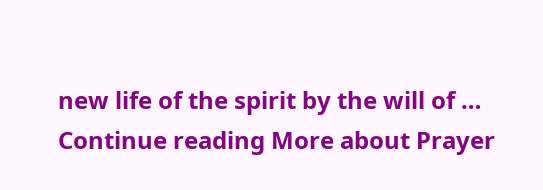new life of the spirit by the will of … Continue reading More about Prayer